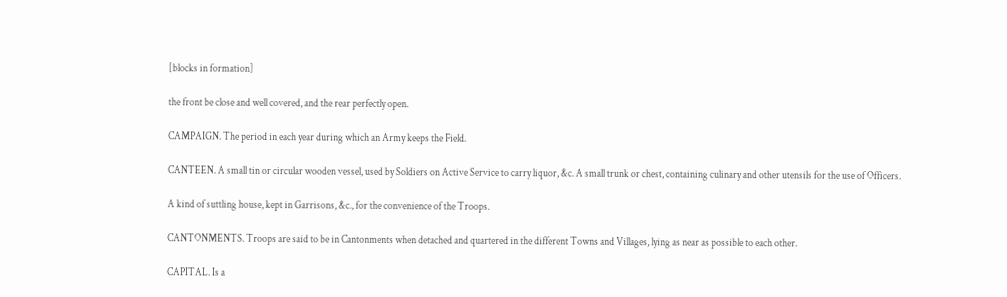[blocks in formation]

the front be close and well covered, and the rear perfectly open.

CAMPAIGN. The period in each year during which an Army keeps the Field.

CANTEEN. A small tin or circular wooden vessel, used by Soldiers on Active Service to carry liquor, &c. A small trunk or chest, containing culinary and other utensils for the use of Officers.

A kind of suttling house, kept in Garrisons, &c., for the convenience of the Troops.

CANTONMENTS. Troops are said to be in Cantonments when detached and quartered in the different Towns and Villages, lying as near as possible to each other.

CAPITAL. Is a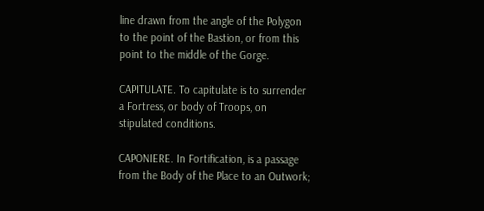line drawn from the angle of the Polygon to the point of the Bastion, or from this point to the middle of the Gorge.

CAPITULATE. To capitulate is to surrender a Fortress, or body of Troops, on stipulated conditions.

CAPONIERE. In Fortification, is a passage from the Body of the Place to an Outwork;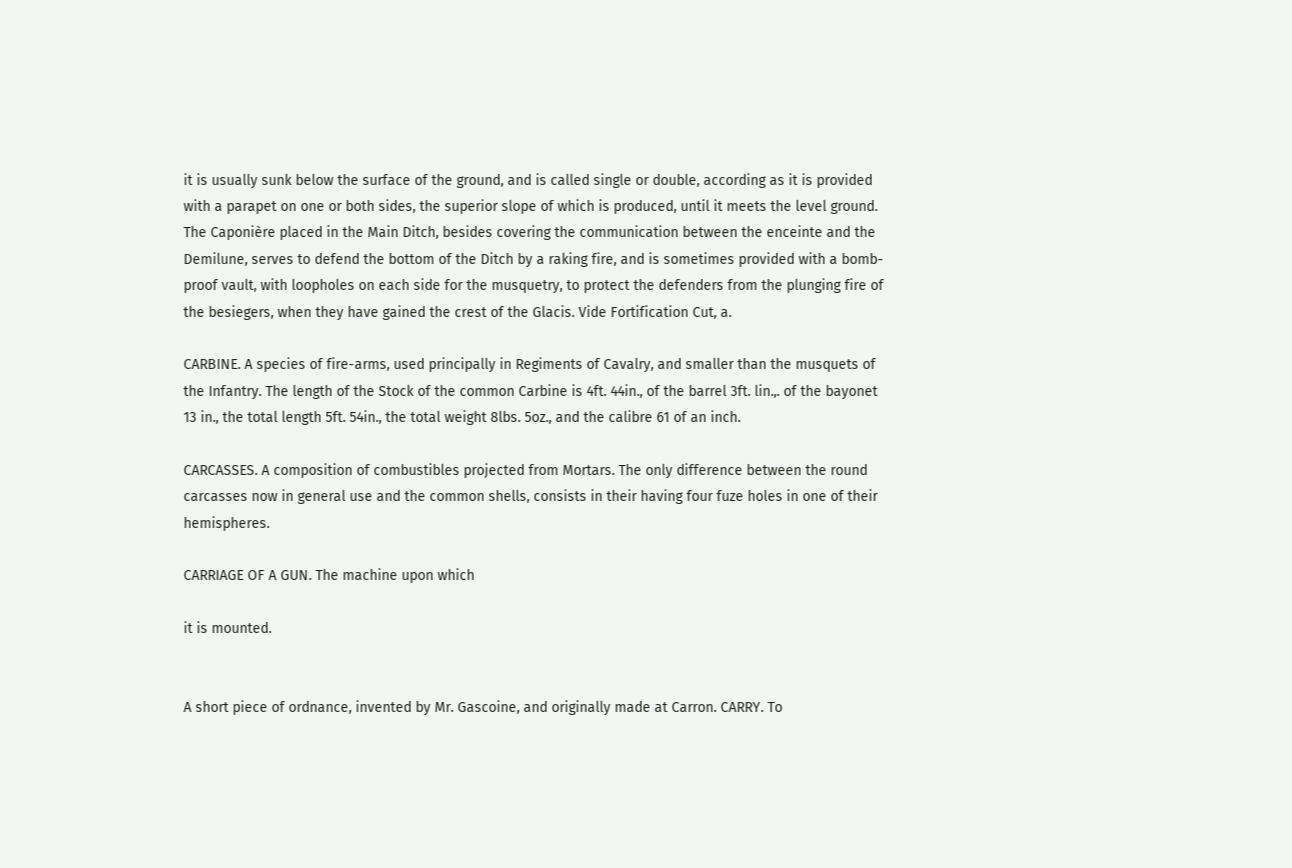it is usually sunk below the surface of the ground, and is called single or double, according as it is provided with a parapet on one or both sides, the superior slope of which is produced, until it meets the level ground. The Caponière placed in the Main Ditch, besides covering the communication between the enceinte and the Demilune, serves to defend the bottom of the Ditch by a raking fire, and is sometimes provided with a bomb-proof vault, with loopholes on each side for the musquetry, to protect the defenders from the plunging fire of the besiegers, when they have gained the crest of the Glacis. Vide Fortification Cut, a.

CARBINE. A species of fire-arms, used principally in Regiments of Cavalry, and smaller than the musquets of the Infantry. The length of the Stock of the common Carbine is 4ft. 44in., of the barrel 3ft. lin.,. of the bayonet 13 in., the total length 5ft. 54in., the total weight 8lbs. 5oz., and the calibre 61 of an inch.

CARCASSES. A composition of combustibles projected from Mortars. The only difference between the round carcasses now in general use and the common shells, consists in their having four fuze holes in one of their hemispheres.

CARRIAGE OF A GUN. The machine upon which

it is mounted.


A short piece of ordnance, invented by Mr. Gascoine, and originally made at Carron. CARRY. To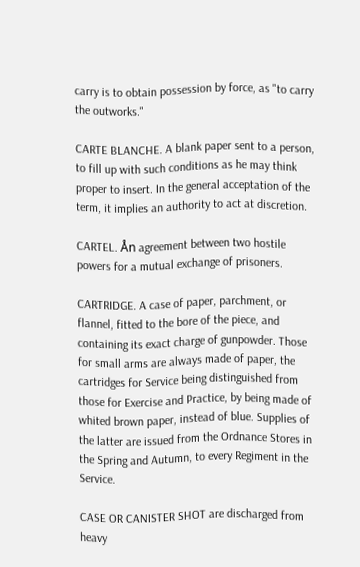carry is to obtain possession by force, as "to carry the outworks."

CARTE BLANCHE. A blank paper sent to a person, to fill up with such conditions as he may think proper to insert. In the general acceptation of the term, it implies an authority to act at discretion.

CARTEL. Ån agreement between two hostile powers for a mutual exchange of prisoners.

CARTRIDGE. A case of paper, parchment, or flannel, fitted to the bore of the piece, and containing its exact charge of gunpowder. Those for small arms are always made of paper, the cartridges for Service being distinguished from those for Exercise and Practice, by being made of whited brown paper, instead of blue. Supplies of the latter are issued from the Ordnance Stores in the Spring and Autumn, to every Regiment in the Service.

CASE OR CANISTER SHOT are discharged from heavy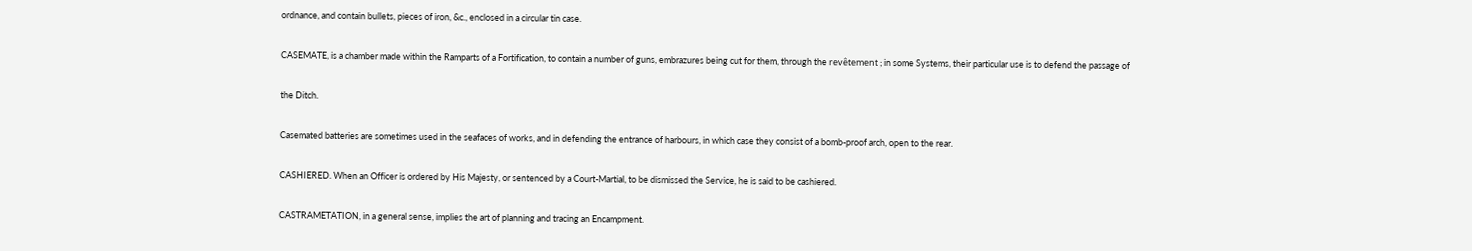ordnance, and contain bullets, pieces of iron, &c., enclosed in a circular tin case.

CASEMATE, is a chamber made within the Ramparts of a Fortification, to contain a number of guns, embrazures being cut for them, through the revêtement ; in some Systems, their particular use is to defend the passage of

the Ditch.

Casemated batteries are sometimes used in the seafaces of works, and in defending the entrance of harbours, in which case they consist of a bomb-proof arch, open to the rear.

CASHIERED. When an Officer is ordered by His Majesty, or sentenced by a Court-Martial, to be dismissed the Service, he is said to be cashiered.

CASTRAMETATION, in a general sense, implies the art of planning and tracing an Encampment.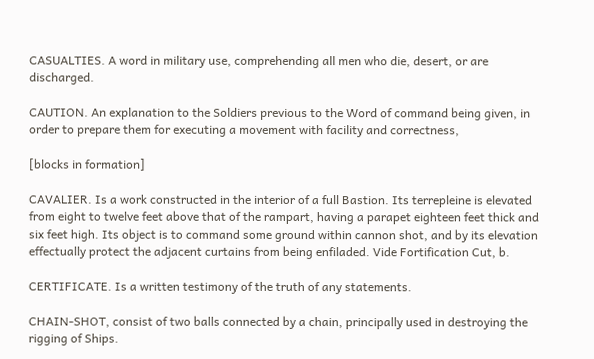CASUALTIES. A word in military use, comprehending all men who die, desert, or are discharged.

CAUTION. An explanation to the Soldiers previous to the Word of command being given, in order to prepare them for executing a movement with facility and correctness,

[blocks in formation]

CAVALIER. Is a work constructed in the interior of a full Bastion. Its terrepleine is elevated from eight to twelve feet above that of the rampart, having a parapet eighteen feet thick and six feet high. Its object is to command some ground within cannon shot, and by its elevation effectually protect the adjacent curtains from being enfiladed. Vide Fortification Cut, b.

CERTIFICATE. Is a written testimony of the truth of any statements.

CHAIN-SHOT, consist of two balls connected by a chain, principally used in destroying the rigging of Ships.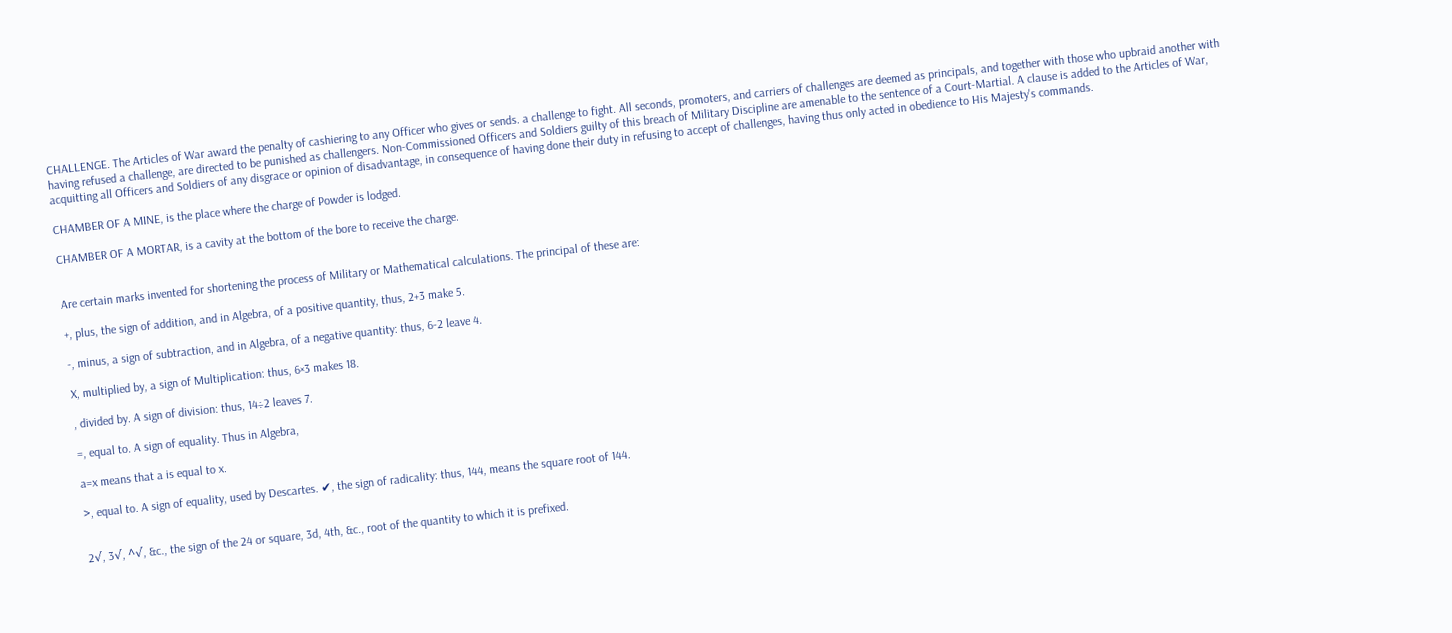CHALLENGE. The Articles of War award the penalty of cashiering to any Officer who gives or sends. a challenge to fight. All seconds, promoters, and carriers of challenges are deemed as principals, and together with those who upbraid another with having refused a challenge, are directed to be punished as challengers. Non-Commissioned Officers and Soldiers guilty of this breach of Military Discipline are amenable to the sentence of a Court-Martial. A clause is added to the Articles of War, acquitting all Officers and Soldiers of any disgrace or opinion of disadvantage, in consequence of having done their duty in refusing to accept of challenges, having thus only acted in obedience to His Majesty's commands.

CHAMBER OF A MINE, is the place where the charge of Powder is lodged.

CHAMBER OF A MORTAR, is a cavity at the bottom of the bore to receive the charge.


Are certain marks invented for shortening the process of Military or Mathematical calculations. The principal of these are:

+, plus, the sign of addition, and in Algebra, of a positive quantity, thus, 2+3 make 5.

-, minus, a sign of subtraction, and in Algebra, of a negative quantity: thus, 6-2 leave 4.

X, multiplied by, a sign of Multiplication: thus, 6×3 makes 18.

, divided by. A sign of division: thus, 14÷2 leaves 7.

=, equal to. A sign of equality. Thus in Algebra,

a=x means that a is equal to x.

>, equal to. A sign of equality, used by Descartes. ✔, the sign of radicality: thus, 144, means the square root of 144.


2√, 3√, ^√, &c., the sign of the 24 or square, 3d, 4th, &c., root of the quantity to which it is prefixed.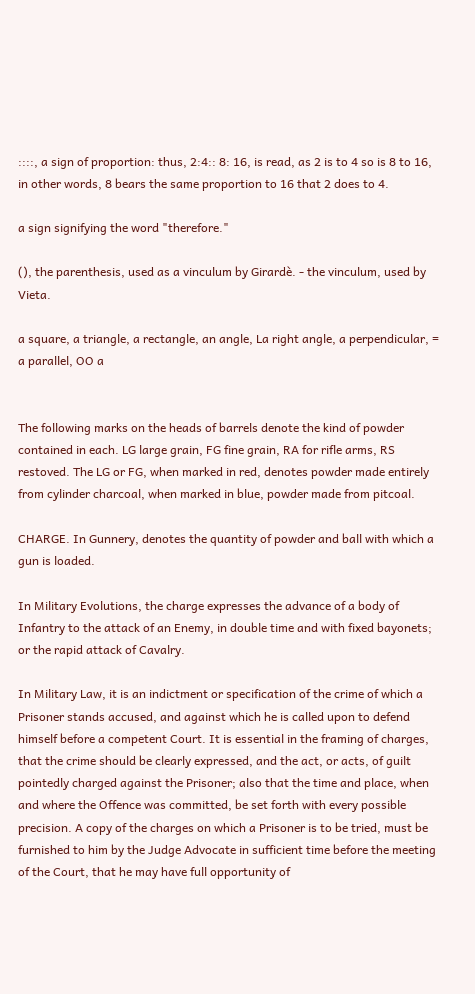::::, a sign of proportion: thus, 2:4:: 8: 16, is read, as 2 is to 4 so is 8 to 16, in other words, 8 bears the same proportion to 16 that 2 does to 4.

a sign signifying the word "therefore."

(), the parenthesis, used as a vinculum by Girardè. - the vinculum, used by Vieta.

a square, a triangle, a rectangle, an angle, La right angle, a perpendicular, = a parallel, OO a


The following marks on the heads of barrels denote the kind of powder contained in each. LG large grain, FG fine grain, RA for rifle arms, RS restoved. The LG or FG, when marked in red, denotes powder made entirely from cylinder charcoal, when marked in blue, powder made from pitcoal.

CHARGE. In Gunnery, denotes the quantity of powder and ball with which a gun is loaded.

In Military Evolutions, the charge expresses the advance of a body of Infantry to the attack of an Enemy, in double time and with fixed bayonets; or the rapid attack of Cavalry.

In Military Law, it is an indictment or specification of the crime of which a Prisoner stands accused, and against which he is called upon to defend himself before a competent Court. It is essential in the framing of charges, that the crime should be clearly expressed, and the act, or acts, of guilt pointedly charged against the Prisoner; also that the time and place, when and where the Offence was committed, be set forth with every possible precision. A copy of the charges on which a Prisoner is to be tried, must be furnished to him by the Judge Advocate in sufficient time before the meeting of the Court, that he may have full opportunity of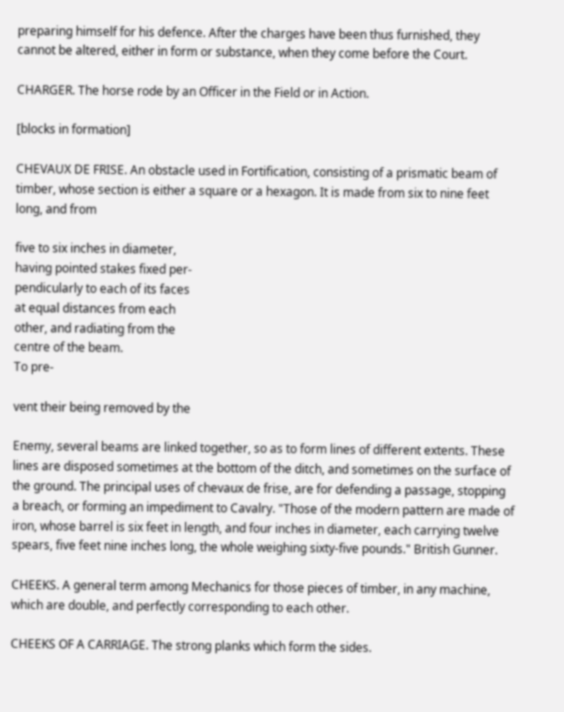preparing himself for his defence. After the charges have been thus furnished, they cannot be altered, either in form or substance, when they come before the Court.

CHARGER. The horse rode by an Officer in the Field or in Action.

[blocks in formation]

CHEVAUX DE FRISE. An obstacle used in Fortification, consisting of a prismatic beam of timber, whose section is either a square or a hexagon. It is made from six to nine feet long, and from

five to six inches in diameter,
having pointed stakes fixed per-
pendicularly to each of its faces
at equal distances from each
other, and radiating from the
centre of the beam.
To pre-

vent their being removed by the

Enemy, several beams are linked together, so as to form lines of different extents. These lines are disposed sometimes at the bottom of the ditch, and sometimes on the surface of the ground. The principal uses of chevaux de frise, are for defending a passage, stopping a breach, or forming an impediment to Cavalry. "Those of the modern pattern are made of iron, whose barrel is six feet in length, and four inches in diameter, each carrying twelve spears, five feet nine inches long, the whole weighing sixty-five pounds." British Gunner.

CHEEKS. A general term among Mechanics for those pieces of timber, in any machine, which are double, and perfectly corresponding to each other.

CHEEKS OF A CARRIAGE. The strong planks which form the sides.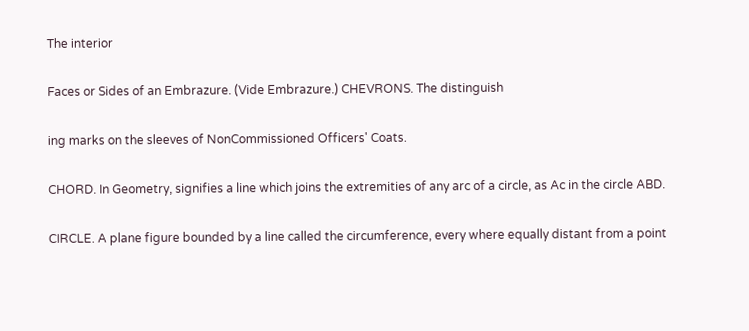The interior

Faces or Sides of an Embrazure. (Vide Embrazure.) CHEVRONS. The distinguish

ing marks on the sleeves of NonCommissioned Officers' Coats.

CHORD. In Geometry, signifies a line which joins the extremities of any arc of a circle, as Ac in the circle ABD.

CIRCLE. A plane figure bounded by a line called the circumference, every where equally distant from a point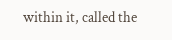within it, called the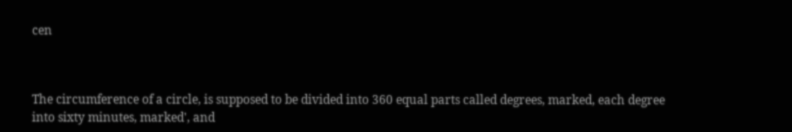cen



The circumference of a circle, is supposed to be divided into 360 equal parts called degrees, marked, each degree into sixty minutes, marked', and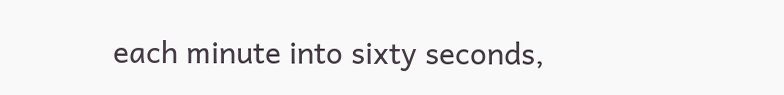each minute into sixty seconds,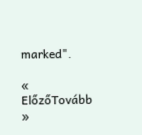marked".

« ElőzőTovább »